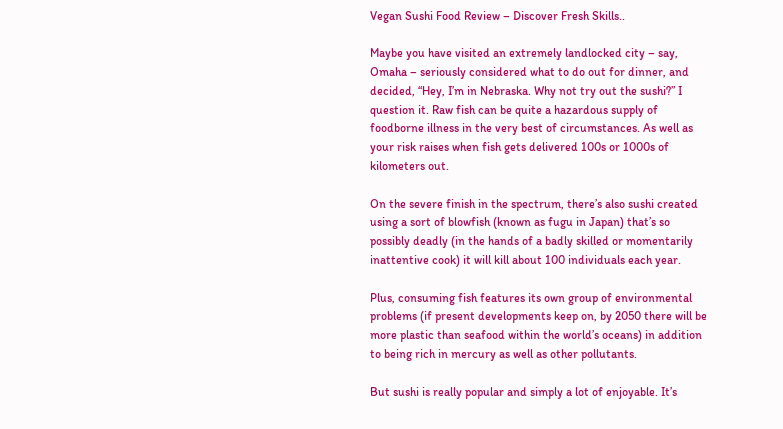Vegan Sushi Food Review – Discover Fresh Skills..

Maybe you have visited an extremely landlocked city – say, Omaha – seriously considered what to do out for dinner, and decided, “Hey, I’m in Nebraska. Why not try out the sushi?” I question it. Raw fish can be quite a hazardous supply of foodborne illness in the very best of circumstances. As well as your risk raises when fish gets delivered 100s or 1000s of kilometers out.

On the severe finish in the spectrum, there’s also sushi created using a sort of blowfish (known as fugu in Japan) that’s so possibly deadly (in the hands of a badly skilled or momentarily inattentive cook) it will kill about 100 individuals each year.

Plus, consuming fish features its own group of environmental problems (if present developments keep on, by 2050 there will be more plastic than seafood within the world’s oceans) in addition to being rich in mercury as well as other pollutants.

But sushi is really popular and simply a lot of enjoyable. It’s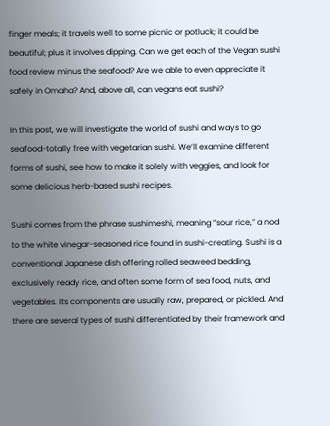finger meals; it travels well to some picnic or potluck; it could be beautiful; plus it involves dipping. Can we get each of the Vegan sushi food review minus the seafood? Are we able to even appreciate it safely in Omaha? And, above all, can vegans eat sushi?

In this post, we will investigate the world of sushi and ways to go seafood-totally free with vegetarian sushi. We’ll examine different forms of sushi, see how to make it solely with veggies, and look for some delicious herb-based sushi recipes.

Sushi comes from the phrase sushimeshi, meaning “sour rice,” a nod to the white vinegar-seasoned rice found in sushi-creating. Sushi is a conventional Japanese dish offering rolled seaweed bedding, exclusively ready rice, and often some form of sea food, nuts, and vegetables. Its components are usually raw, prepared, or pickled. And there are several types of sushi differentiated by their framework and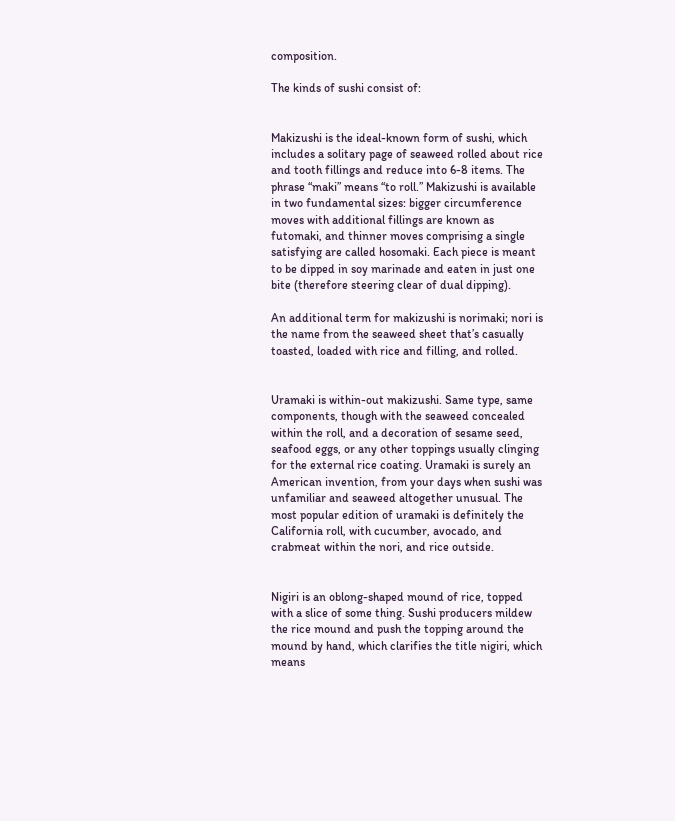composition.

The kinds of sushi consist of:


Makizushi is the ideal-known form of sushi, which includes a solitary page of seaweed rolled about rice and tooth fillings and reduce into 6-8 items. The phrase “maki” means “to roll.” Makizushi is available in two fundamental sizes: bigger circumference moves with additional fillings are known as futomaki, and thinner moves comprising a single satisfying are called hosomaki. Each piece is meant to be dipped in soy marinade and eaten in just one bite (therefore steering clear of dual dipping).

An additional term for makizushi is norimaki; nori is the name from the seaweed sheet that’s casually toasted, loaded with rice and filling, and rolled.


Uramaki is within-out makizushi. Same type, same components, though with the seaweed concealed within the roll, and a decoration of sesame seed, seafood eggs, or any other toppings usually clinging for the external rice coating. Uramaki is surely an American invention, from your days when sushi was unfamiliar and seaweed altogether unusual. The most popular edition of uramaki is definitely the California roll, with cucumber, avocado, and crabmeat within the nori, and rice outside.


Nigiri is an oblong-shaped mound of rice, topped with a slice of some thing. Sushi producers mildew the rice mound and push the topping around the mound by hand, which clarifies the title nigiri, which means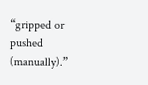“gripped or pushed (manually).”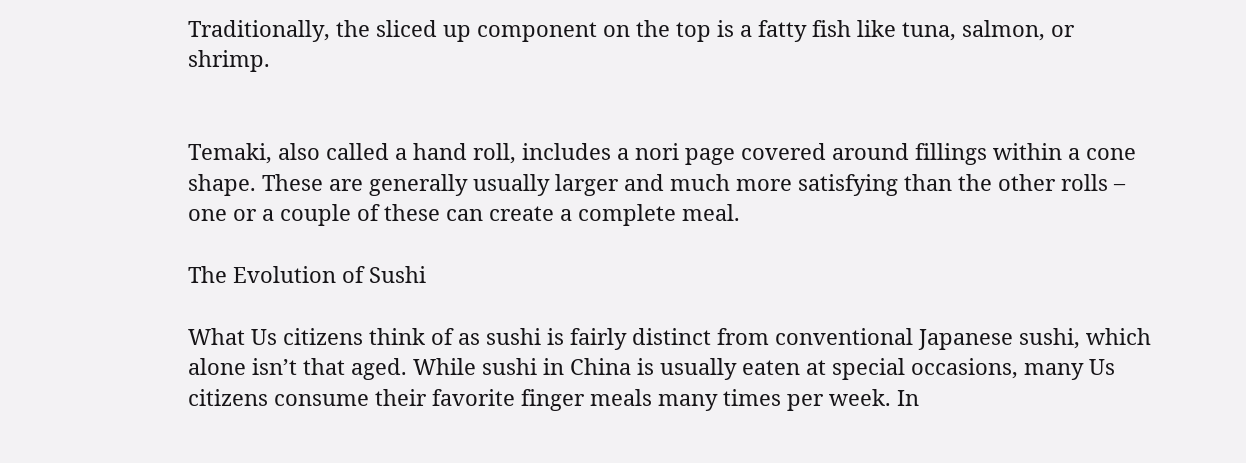Traditionally, the sliced up component on the top is a fatty fish like tuna, salmon, or shrimp.


Temaki, also called a hand roll, includes a nori page covered around fillings within a cone shape. These are generally usually larger and much more satisfying than the other rolls – one or a couple of these can create a complete meal.

The Evolution of Sushi

What Us citizens think of as sushi is fairly distinct from conventional Japanese sushi, which alone isn’t that aged. While sushi in China is usually eaten at special occasions, many Us citizens consume their favorite finger meals many times per week. In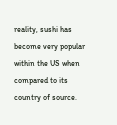reality, sushi has become very popular within the US when compared to its country of source.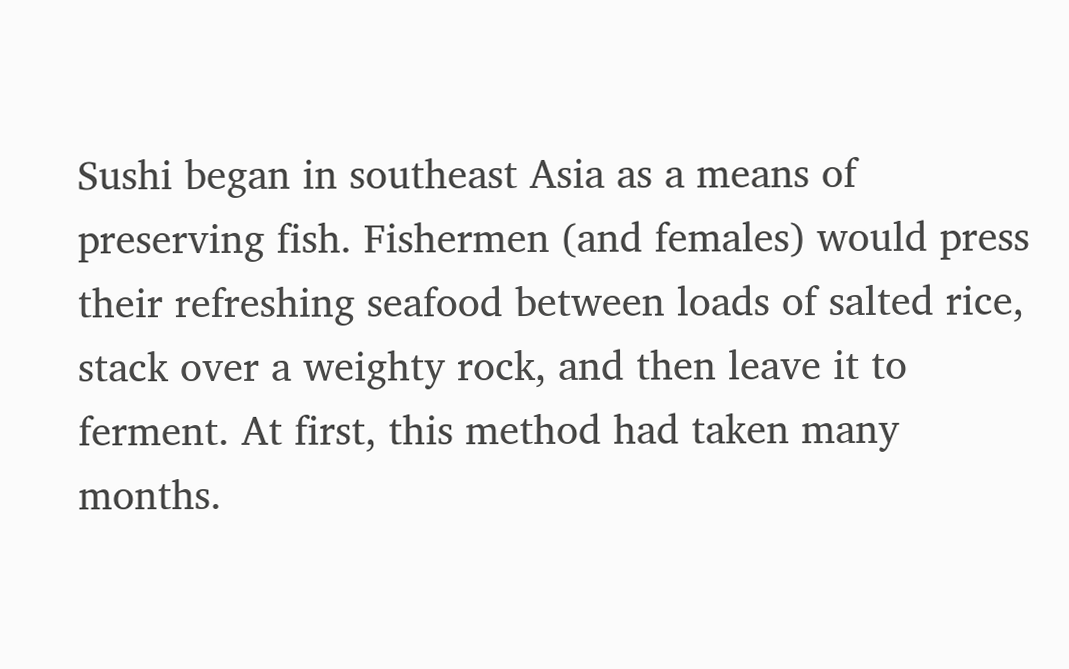Sushi began in southeast Asia as a means of preserving fish. Fishermen (and females) would press their refreshing seafood between loads of salted rice, stack over a weighty rock, and then leave it to ferment. At first, this method had taken many months.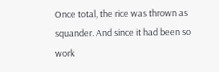Once total, the rice was thrown as squander. And since it had been so work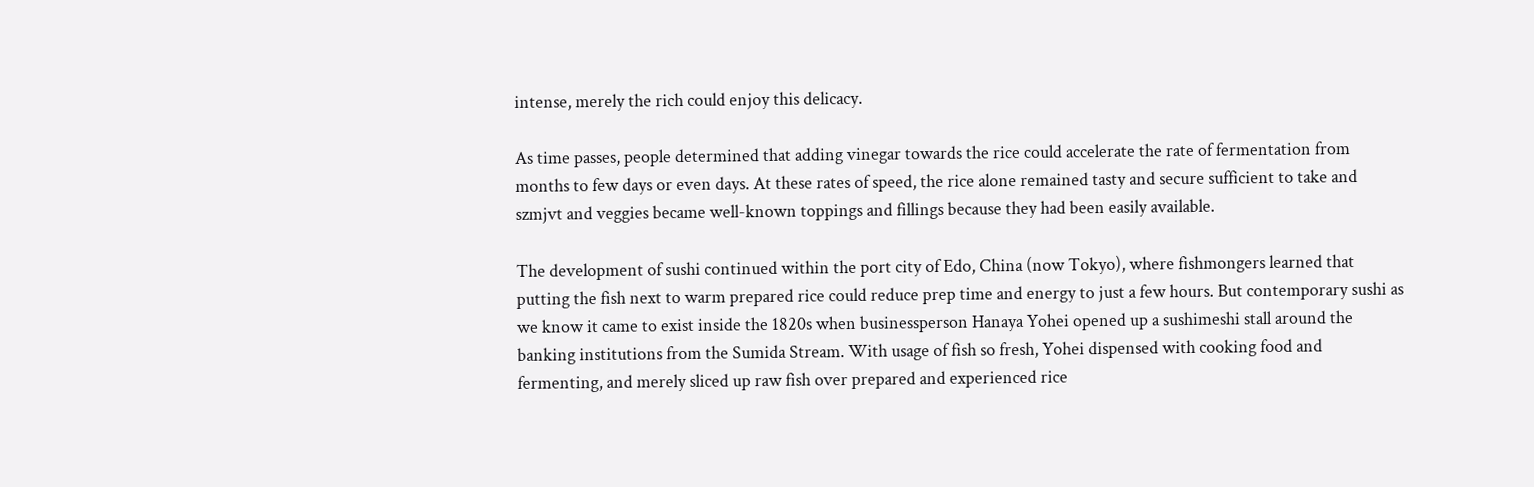intense, merely the rich could enjoy this delicacy.

As time passes, people determined that adding vinegar towards the rice could accelerate the rate of fermentation from months to few days or even days. At these rates of speed, the rice alone remained tasty and secure sufficient to take and szmjvt and veggies became well-known toppings and fillings because they had been easily available.

The development of sushi continued within the port city of Edo, China (now Tokyo), where fishmongers learned that putting the fish next to warm prepared rice could reduce prep time and energy to just a few hours. But contemporary sushi as we know it came to exist inside the 1820s when businessperson Hanaya Yohei opened up a sushimeshi stall around the banking institutions from the Sumida Stream. With usage of fish so fresh, Yohei dispensed with cooking food and fermenting, and merely sliced up raw fish over prepared and experienced rice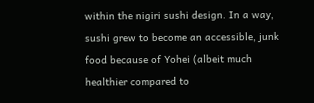within the nigiri sushi design. In a way, sushi grew to become an accessible, junk food because of Yohei (albeit much healthier compared to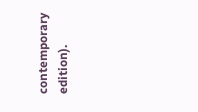contemporary edition).